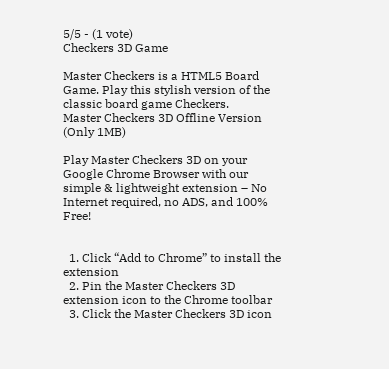5/5 - (1 vote)
Checkers 3D Game

Master Checkers is a HTML5 Board Game. Play this stylish version of the classic board game Checkers.
Master Checkers 3D Offline Version (Only 1MB)

Play Master Checkers 3D on your Google Chrome Browser with our simple & lightweight extension – No Internet required, no ADS, and 100% Free!


  1. Click “Add to Chrome” to install the extension
  2. Pin the Master Checkers 3D extension icon to the Chrome toolbar
  3. Click the Master Checkers 3D icon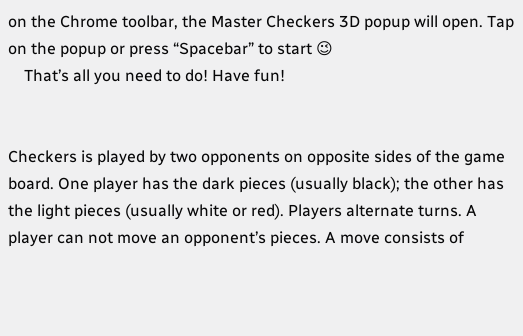on the Chrome toolbar, the Master Checkers 3D popup will open. Tap on the popup or press “Spacebar” to start 😉
    That’s all you need to do! Have fun!


Checkers is played by two opponents on opposite sides of the game board. One player has the dark pieces (usually black); the other has the light pieces (usually white or red). Players alternate turns. A player can not move an opponent’s pieces. A move consists of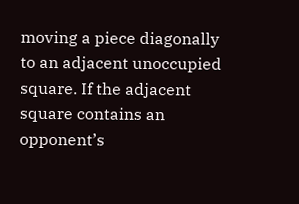moving a piece diagonally to an adjacent unoccupied square. If the adjacent square contains an opponent’s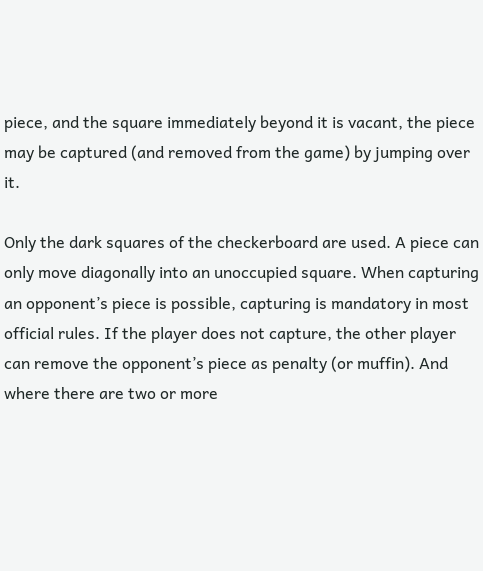piece, and the square immediately beyond it is vacant, the piece may be captured (and removed from the game) by jumping over it.

Only the dark squares of the checkerboard are used. A piece can only move diagonally into an unoccupied square. When capturing an opponent’s piece is possible, capturing is mandatory in most official rules. If the player does not capture, the other player can remove the opponent’s piece as penalty (or muffin). And where there are two or more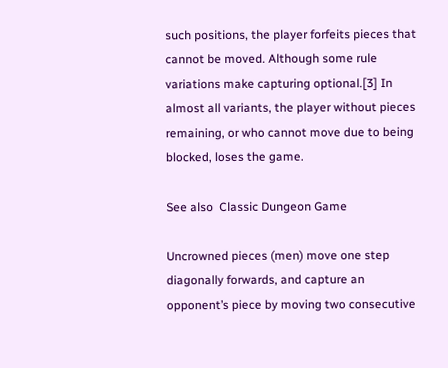such positions, the player forfeits pieces that cannot be moved. Although some rule variations make capturing optional.[3] In almost all variants, the player without pieces remaining, or who cannot move due to being blocked, loses the game.

See also  Classic Dungeon Game

Uncrowned pieces (men) move one step diagonally forwards, and capture an opponent’s piece by moving two consecutive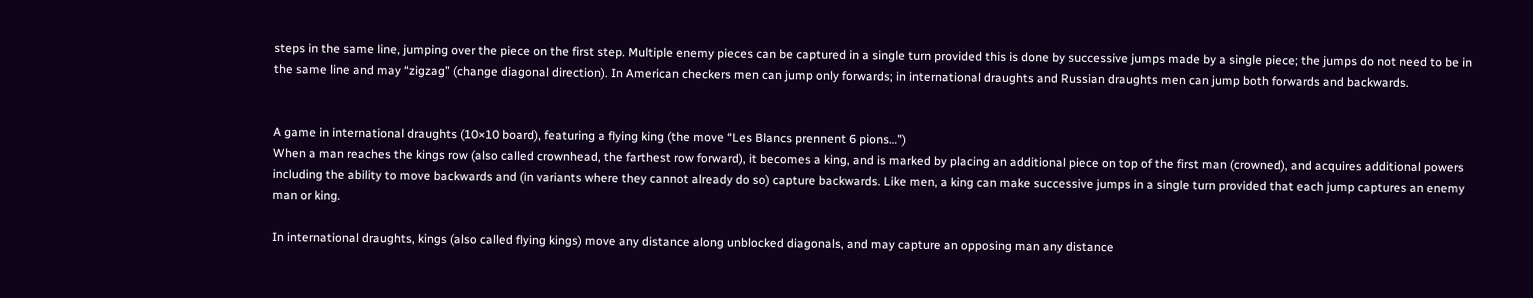steps in the same line, jumping over the piece on the first step. Multiple enemy pieces can be captured in a single turn provided this is done by successive jumps made by a single piece; the jumps do not need to be in the same line and may “zigzag” (change diagonal direction). In American checkers men can jump only forwards; in international draughts and Russian draughts men can jump both forwards and backwards.


A game in international draughts (10×10 board), featuring a flying king (the move “Les Blancs prennent 6 pions…”)
When a man reaches the kings row (also called crownhead, the farthest row forward), it becomes a king, and is marked by placing an additional piece on top of the first man (crowned), and acquires additional powers including the ability to move backwards and (in variants where they cannot already do so) capture backwards. Like men, a king can make successive jumps in a single turn provided that each jump captures an enemy man or king.

In international draughts, kings (also called flying kings) move any distance along unblocked diagonals, and may capture an opposing man any distance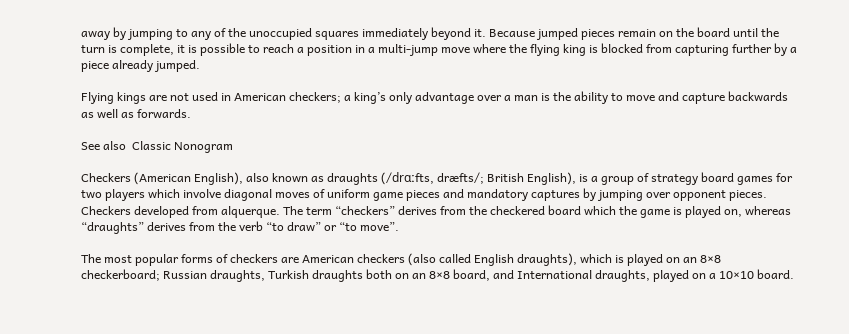away by jumping to any of the unoccupied squares immediately beyond it. Because jumped pieces remain on the board until the turn is complete, it is possible to reach a position in a multi-jump move where the flying king is blocked from capturing further by a piece already jumped.

Flying kings are not used in American checkers; a king’s only advantage over a man is the ability to move and capture backwards as well as forwards.

See also  Classic Nonogram

Checkers (American English), also known as draughts (/drɑːfts, dræfts/; British English), is a group of strategy board games for two players which involve diagonal moves of uniform game pieces and mandatory captures by jumping over opponent pieces. Checkers developed from alquerque. The term “checkers” derives from the checkered board which the game is played on, whereas “draughts” derives from the verb “to draw” or “to move”.

The most popular forms of checkers are American checkers (also called English draughts), which is played on an 8×8 checkerboard; Russian draughts, Turkish draughts both on an 8×8 board, and International draughts, played on a 10×10 board.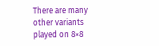There are many other variants played on 8×8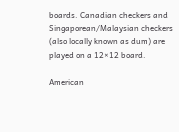boards. Canadian checkers and Singaporean/Malaysian checkers (also locally known as dum) are played on a 12×12 board.

American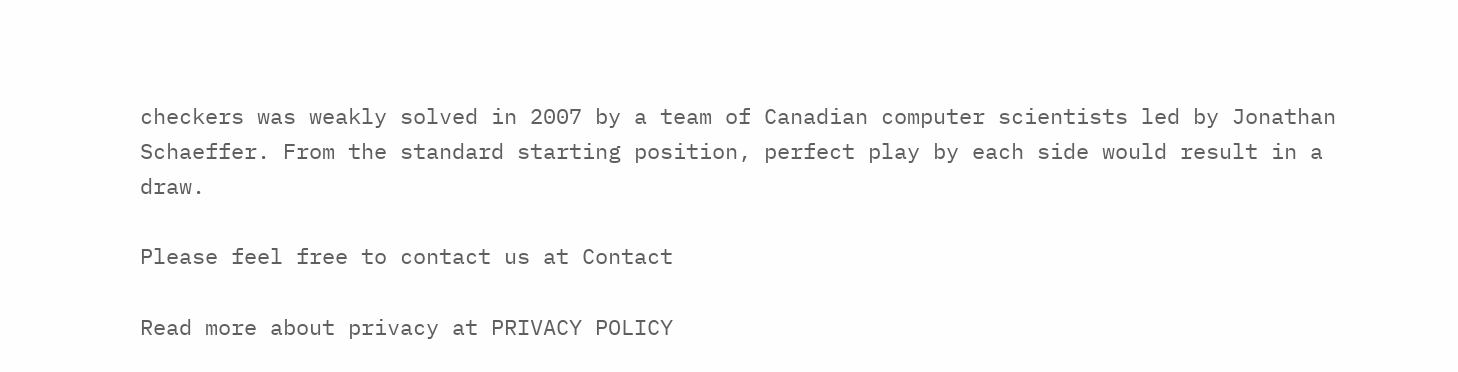checkers was weakly solved in 2007 by a team of Canadian computer scientists led by Jonathan Schaeffer. From the standard starting position, perfect play by each side would result in a draw.

Please feel free to contact us at Contact

Read more about privacy at PRIVACY POLICY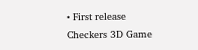• First release
Checkers 3D Game